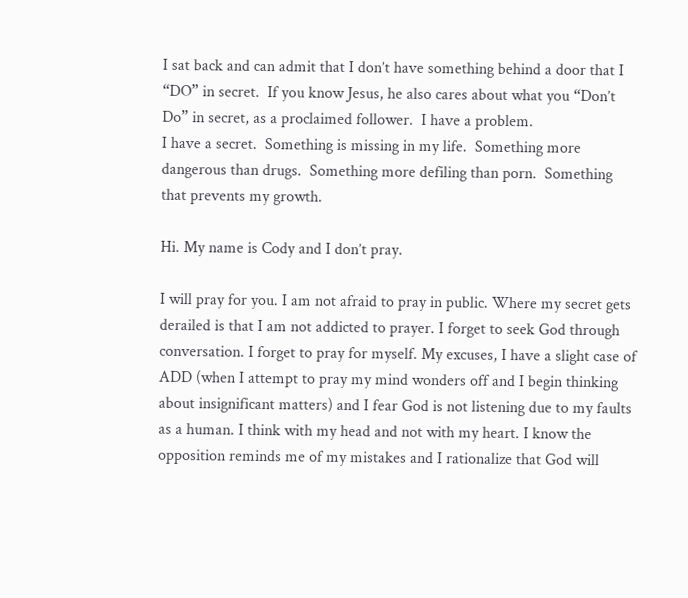I sat back and can admit that I don’t have something behind a door that I “DO” in secret.  If you know Jesus, he also cares about what you “Don’t Do” in secret, as a proclaimed follower.  I have a problem.
I have a secret.  Something is missing in my life.  Something more dangerous than drugs.  Something more defiling than porn.  Something that prevents my growth.

Hi. My name is Cody and I don’t pray.

I will pray for you. I am not afraid to pray in public. Where my secret gets derailed is that I am not addicted to prayer. I forget to seek God through conversation. I forget to pray for myself. My excuses, I have a slight case of ADD (when I attempt to pray my mind wonders off and I begin thinking about insignificant matters) and I fear God is not listening due to my faults as a human. I think with my head and not with my heart. I know the opposition reminds me of my mistakes and I rationalize that God will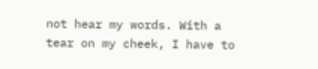not hear my words. With a tear on my cheek, I have to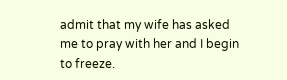admit that my wife has asked me to pray with her and I begin to freeze.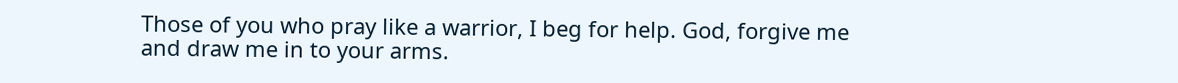Those of you who pray like a warrior, I beg for help. God, forgive me and draw me in to your arms.